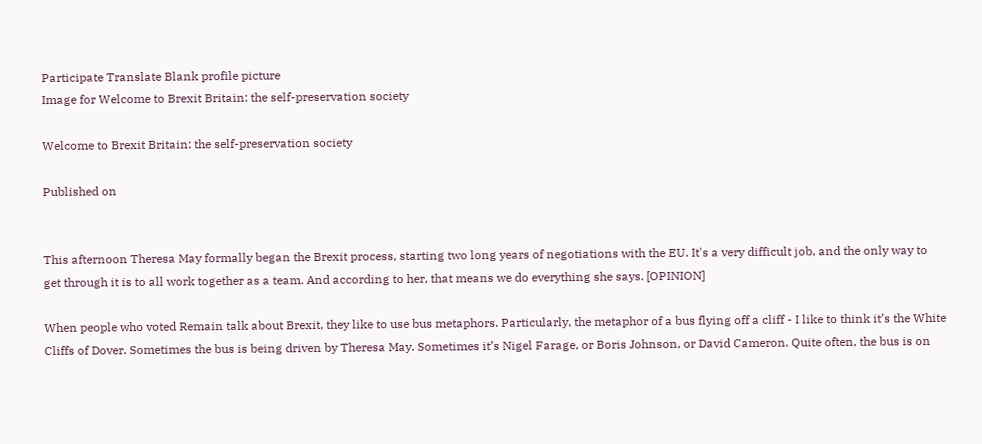Participate Translate Blank profile picture
Image for Welcome to Brexit Britain: the self-preservation society

Welcome to Brexit Britain: the self-preservation society

Published on


This afternoon Theresa May formally began the Brexit process, starting two long years of negotiations with the EU. It's a very difficult job, and the only way to get through it is to all work together as a team. And according to her, that means we do everything she says. [OPINION]

When people who voted Remain talk about Brexit, they like to use bus metaphors. Particularly, the metaphor of a bus flying off a cliff - I like to think it’s the White Cliffs of Dover. Sometimes the bus is being driven by Theresa May. Sometimes it’s Nigel Farage, or Boris Johnson, or David Cameron. Quite often, the bus is on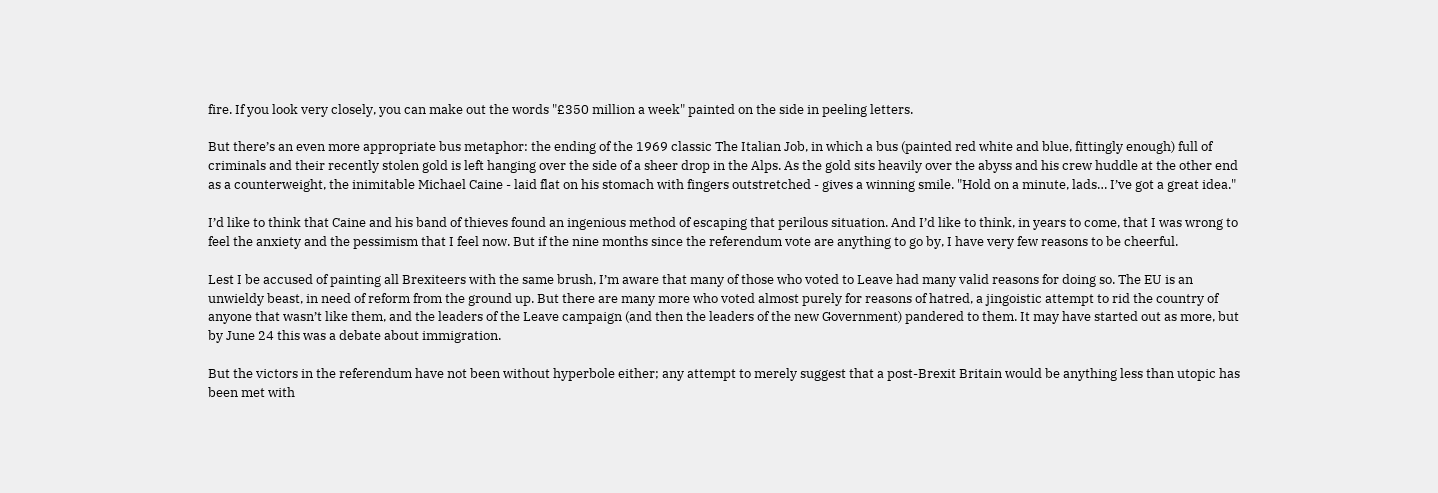fire. If you look very closely, you can make out the words "£350 million a week" painted on the side in peeling letters.

But there’s an even more appropriate bus metaphor: the ending of the 1969 classic The Italian Job, in which a bus (painted red white and blue, fittingly enough) full of criminals and their recently stolen gold is left hanging over the side of a sheer drop in the Alps. As the gold sits heavily over the abyss and his crew huddle at the other end as a counterweight, the inimitable Michael Caine - laid flat on his stomach with fingers outstretched - gives a winning smile. "Hold on a minute, lads… I’ve got a great idea."

I’d like to think that Caine and his band of thieves found an ingenious method of escaping that perilous situation. And I’d like to think, in years to come, that I was wrong to feel the anxiety and the pessimism that I feel now. But if the nine months since the referendum vote are anything to go by, I have very few reasons to be cheerful.

Lest I be accused of painting all Brexiteers with the same brush, I’m aware that many of those who voted to Leave had many valid reasons for doing so. The EU is an unwieldy beast, in need of reform from the ground up. But there are many more who voted almost purely for reasons of hatred, a jingoistic attempt to rid the country of anyone that wasn’t like them, and the leaders of the Leave campaign (and then the leaders of the new Government) pandered to them. It may have started out as more, but by June 24 this was a debate about immigration.

But the victors in the referendum have not been without hyperbole either; any attempt to merely suggest that a post-Brexit Britain would be anything less than utopic has been met with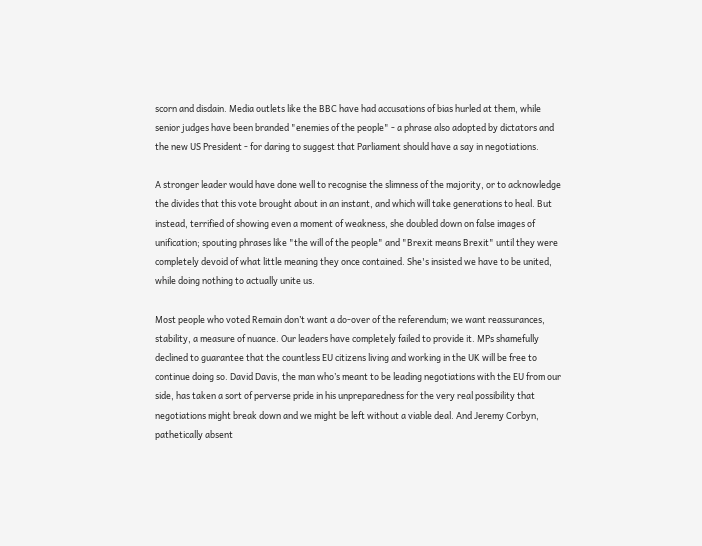scorn and disdain. Media outlets like the BBC have had accusations of bias hurled at them, while senior judges have been branded "enemies of the people" - a phrase also adopted by dictators and the new US President - for daring to suggest that Parliament should have a say in negotiations.

A stronger leader would have done well to recognise the slimness of the majority, or to acknowledge the divides that this vote brought about in an instant, and which will take generations to heal. But instead, terrified of showing even a moment of weakness, she doubled down on false images of unification; spouting phrases like "the will of the people" and "Brexit means Brexit" until they were completely devoid of what little meaning they once contained. She's insisted we have to be united, while doing nothing to actually unite us.

Most people who voted Remain don’t want a do-over of the referendum; we want reassurances, stability, a measure of nuance. Our leaders have completely failed to provide it. MPs shamefully declined to guarantee that the countless EU citizens living and working in the UK will be free to continue doing so. David Davis, the man who’s meant to be leading negotiations with the EU from our side, has taken a sort of perverse pride in his unpreparedness for the very real possibility that negotiations might break down and we might be left without a viable deal. And Jeremy Corbyn, pathetically absent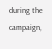during the campaign,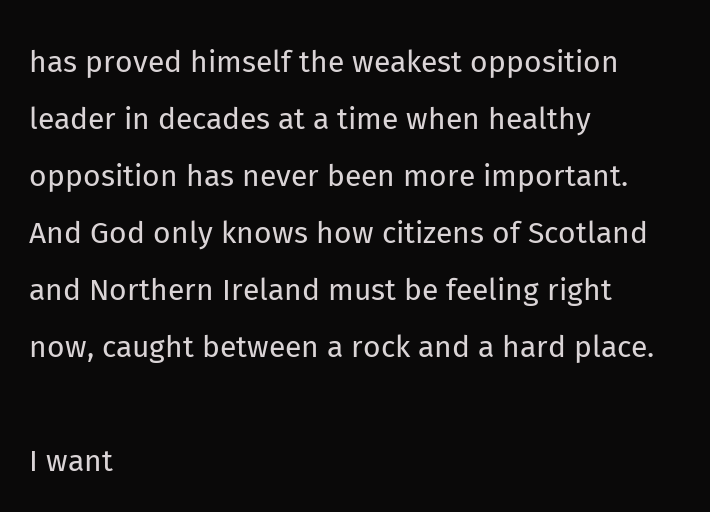has proved himself the weakest opposition leader in decades at a time when healthy opposition has never been more important. And God only knows how citizens of Scotland and Northern Ireland must be feeling right now, caught between a rock and a hard place.

I want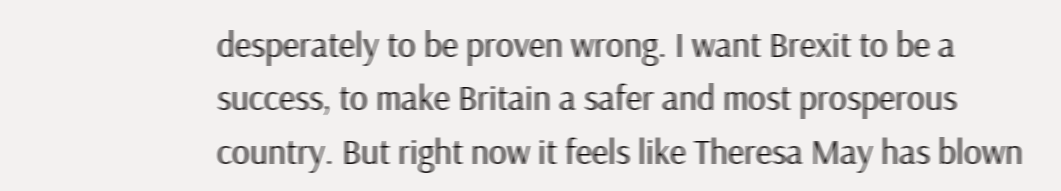desperately to be proven wrong. I want Brexit to be a success, to make Britain a safer and most prosperous country. But right now it feels like Theresa May has blown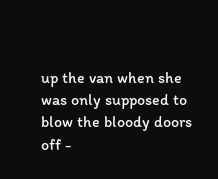up the van when she was only supposed to blow the bloody doors off -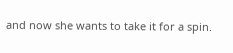and now she wants to take it for a spin.